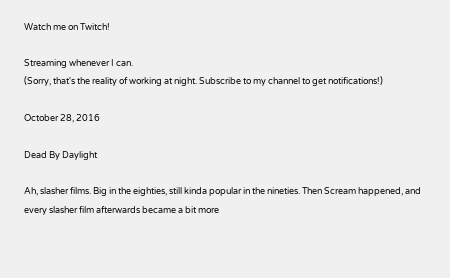Watch me on Twitch!

Streaming whenever I can.
(Sorry, that's the reality of working at night. Subscribe to my channel to get notifications!)

October 28, 2016

Dead By Daylight

Ah, slasher films. Big in the eighties, still kinda popular in the nineties. Then Scream happened, and every slasher film afterwards became a bit more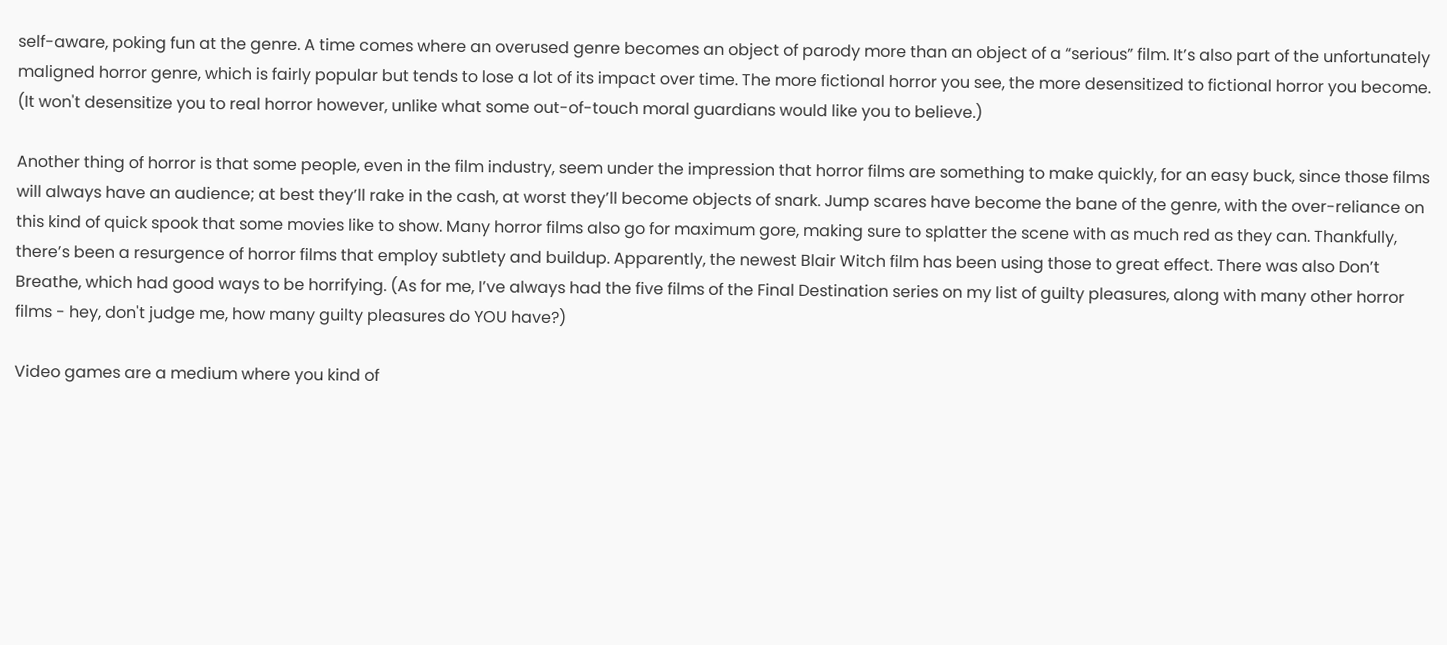self-aware, poking fun at the genre. A time comes where an overused genre becomes an object of parody more than an object of a “serious” film. It’s also part of the unfortunately maligned horror genre, which is fairly popular but tends to lose a lot of its impact over time. The more fictional horror you see, the more desensitized to fictional horror you become. (It won't desensitize you to real horror however, unlike what some out-of-touch moral guardians would like you to believe.)

Another thing of horror is that some people, even in the film industry, seem under the impression that horror films are something to make quickly, for an easy buck, since those films will always have an audience; at best they’ll rake in the cash, at worst they’ll become objects of snark. Jump scares have become the bane of the genre, with the over-reliance on this kind of quick spook that some movies like to show. Many horror films also go for maximum gore, making sure to splatter the scene with as much red as they can. Thankfully, there’s been a resurgence of horror films that employ subtlety and buildup. Apparently, the newest Blair Witch film has been using those to great effect. There was also Don’t Breathe, which had good ways to be horrifying. (As for me, I’ve always had the five films of the Final Destination series on my list of guilty pleasures, along with many other horror films - hey, don't judge me, how many guilty pleasures do YOU have?)

Video games are a medium where you kind of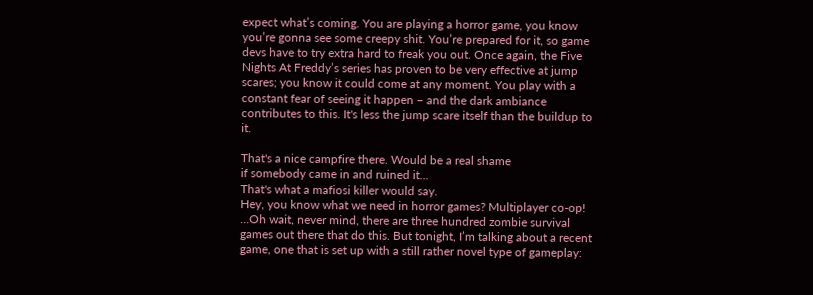expect what’s coming. You are playing a horror game, you know you’re gonna see some creepy shit. You’re prepared for it, so game devs have to try extra hard to freak you out. Once again, the Five Nights At Freddy’s series has proven to be very effective at jump scares; you know it could come at any moment. You play with a constant fear of seeing it happen – and the dark ambiance contributes to this. It's less the jump scare itself than the buildup to it.

That's a nice campfire there. Would be a real shame
if somebody came in and ruined it...
That's what a mafiosi killer would say.
Hey, you know what we need in horror games? Multiplayer co-op! …Oh wait, never mind, there are three hundred zombie survival games out there that do this. But tonight, I’m talking about a recent game, one that is set up with a still rather novel type of gameplay: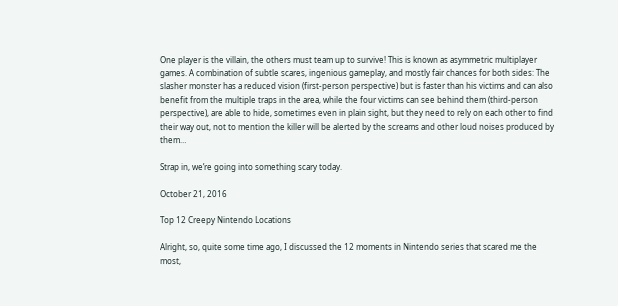One player is the villain, the others must team up to survive! This is known as asymmetric multiplayer games. A combination of subtle scares, ingenious gameplay, and mostly fair chances for both sides: The slasher monster has a reduced vision (first-person perspective) but is faster than his victims and can also benefit from the multiple traps in the area, while the four victims can see behind them (third-person perspective), are able to hide, sometimes even in plain sight, but they need to rely on each other to find their way out, not to mention the killer will be alerted by the screams and other loud noises produced by them…

Strap in, we’re going into something scary today.

October 21, 2016

Top 12 Creepy Nintendo Locations

Alright, so, quite some time ago, I discussed the 12 moments in Nintendo series that scared me the most,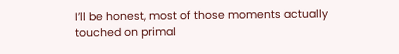I’ll be honest, most of those moments actually touched on primal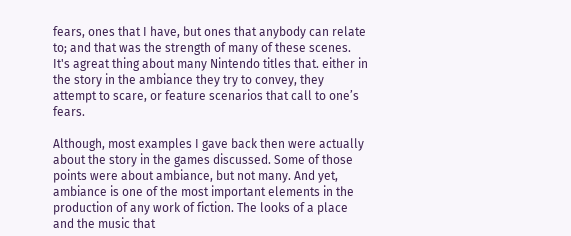fears, ones that I have, but ones that anybody can relate to; and that was the strength of many of these scenes. It's agreat thing about many Nintendo titles that. either in the story in the ambiance they try to convey, they attempt to scare, or feature scenarios that call to one’s fears.

Although, most examples I gave back then were actually about the story in the games discussed. Some of those points were about ambiance, but not many. And yet, ambiance is one of the most important elements in the production of any work of fiction. The looks of a place and the music that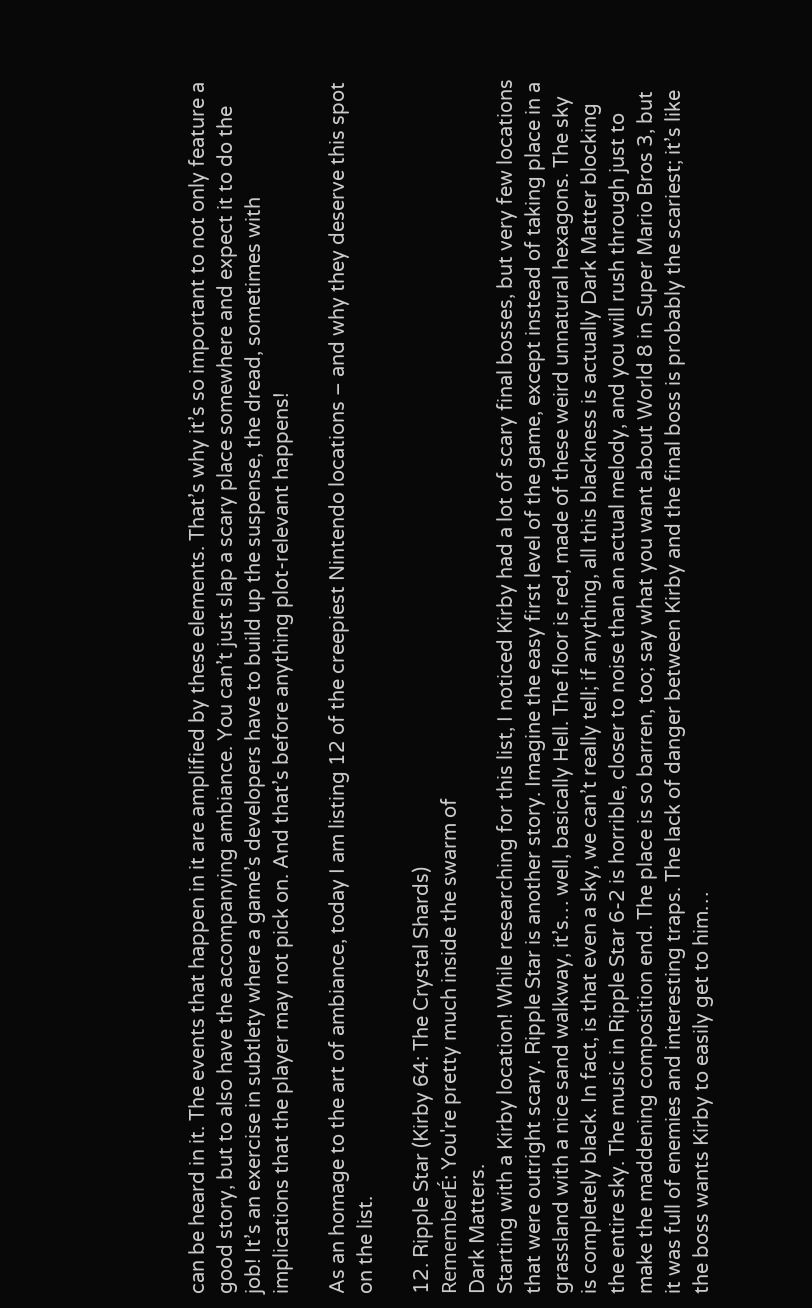can be heard in it. The events that happen in it are amplified by these elements. That’s why it’s so important to not only feature a good story, but to also have the accompanying ambiance. You can’t just slap a scary place somewhere and expect it to do the job! It’s an exercise in subtlety where a game’s developers have to build up the suspense, the dread, sometimes with implications that the player may not pick on. And that’s before anything plot-relevant happens!

As an homage to the art of ambiance, today I am listing 12 of the creepiest Nintendo locations – and why they deserve this spot on the list.

12. Ripple Star (Kirby 64: The Crystal Shards)
RememberÉ: You're pretty much inside the swarm of
Dark Matters.
Starting with a Kirby location! While researching for this list, I noticed Kirby had a lot of scary final bosses, but very few locations that were outright scary. Ripple Star is another story. Imagine the easy first level of the game, except instead of taking place in a grassland with a nice sand walkway, it’s… well, basically Hell. The floor is red, made of these weird unnatural hexagons. The sky is completely black. In fact, is that even a sky, we can’t really tell; if anything, all this blackness is actually Dark Matter blocking the entire sky. The music in Ripple Star 6-2 is horrible, closer to noise than an actual melody, and you will rush through just to make the maddening composition end. The place is so barren, too; say what you want about World 8 in Super Mario Bros 3, but it was full of enemies and interesting traps. The lack of danger between Kirby and the final boss is probably the scariest; it’s like the boss wants Kirby to easily get to him…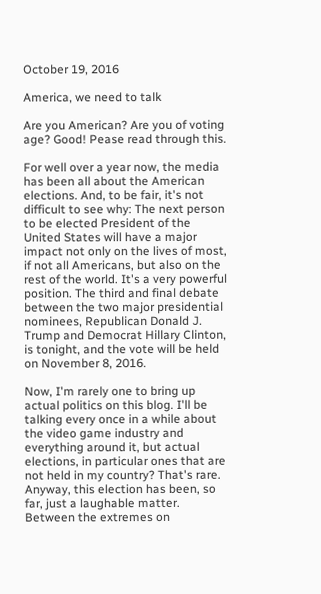October 19, 2016

America, we need to talk

Are you American? Are you of voting age? Good! Pease read through this.

For well over a year now, the media has been all about the American elections. And, to be fair, it's not difficult to see why: The next person to be elected President of the United States will have a major impact not only on the lives of most, if not all Americans, but also on the rest of the world. It's a very powerful position. The third and final debate between the two major presidential nominees, Republican Donald J. Trump and Democrat Hillary Clinton, is tonight, and the vote will be held on November 8, 2016.

Now, I'm rarely one to bring up actual politics on this blog. I'll be talking every once in a while about the video game industry and everything around it, but actual elections, in particular ones that are not held in my country? That's rare. Anyway, this election has been, so far, just a laughable matter. Between the extremes on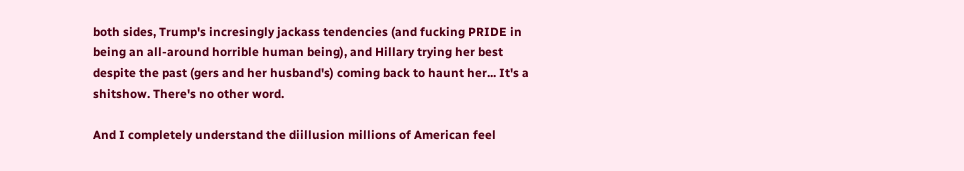both sides, Trump's incresingly jackass tendencies (and fucking PRIDE in being an all-around horrible human being), and Hillary trying her best despite the past (gers and her husband's) coming back to haunt her... It's a shitshow. There's no other word.

And I completely understand the diillusion millions of American feel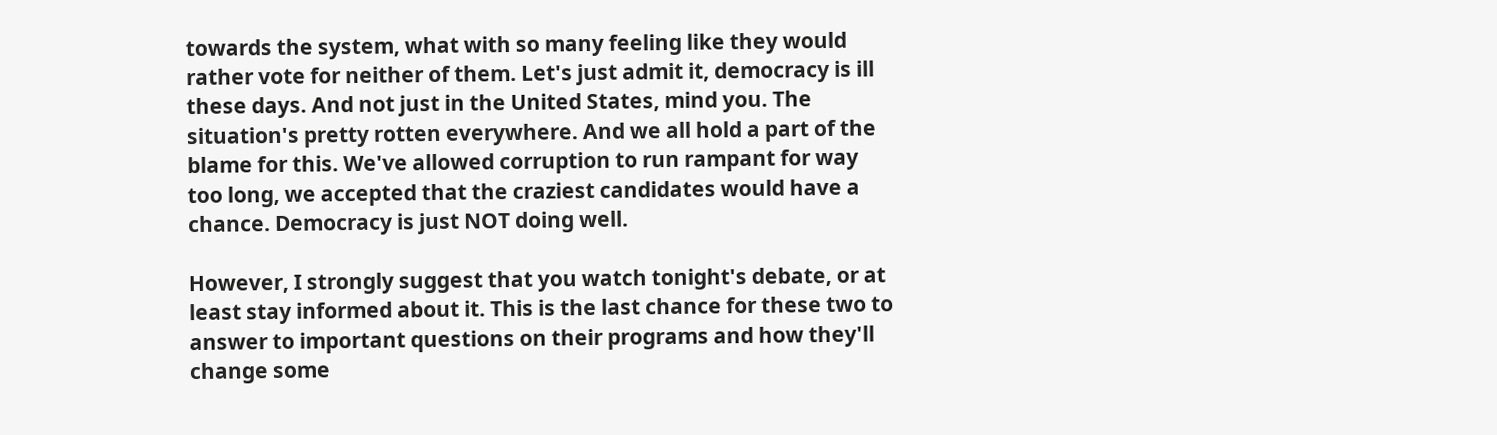towards the system, what with so many feeling like they would rather vote for neither of them. Let's just admit it, democracy is ill these days. And not just in the United States, mind you. The situation's pretty rotten everywhere. And we all hold a part of the blame for this. We've allowed corruption to run rampant for way too long, we accepted that the craziest candidates would have a chance. Democracy is just NOT doing well.

However, I strongly suggest that you watch tonight's debate, or at least stay informed about it. This is the last chance for these two to answer to important questions on their programs and how they'll change some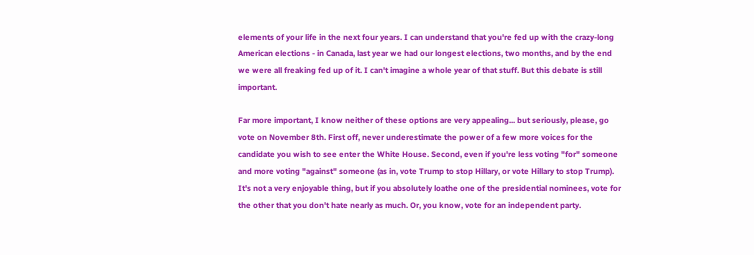elements of your life in the next four years. I can understand that you're fed up with the crazy-long American elections - in Canada, last year we had our longest elections, two months, and by the end we were all freaking fed up of it. I can't imagine a whole year of that stuff. But this debate is still important.

Far more important, I know neither of these options are very appealing... but seriously, please, go vote on November 8th. First off, never underestimate the power of a few more voices for the candidate you wish to see enter the White House. Second, even if you're less voting "for" someone and more voting "against" someone (as in, vote Trump to stop Hillary, or vote Hillary to stop Trump). It's not a very enjoyable thing, but if you absolutely loathe one of the presidential nominees, vote for the other that you don't hate nearly as much. Or, you know, vote for an independent party.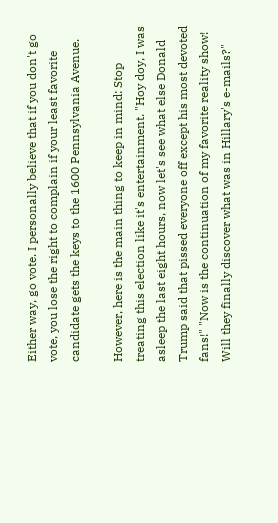Either way, go vote. I personally believe that if you don't go vote, you lose the right to complain if your least favorite candidate gets the keys to the 1600 Pennsylvania Avenue.

However, here is the main thing to keep in mind: Stop treating this election like it's entertainment. "Hoy doy, I was asleep the last eight hours, now let's see what else Donald Trump said that pissed everyone off except his most devoted fans!" "Now is the continuation of my favorite reality show! Will they finally discover what was in Hillary's e-mails?"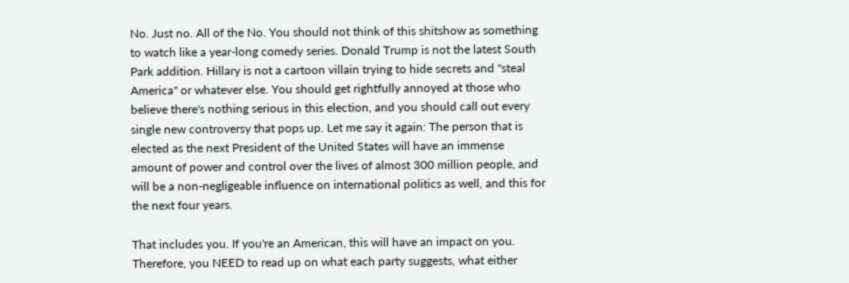No. Just no. All of the No. You should not think of this shitshow as something to watch like a year-long comedy series. Donald Trump is not the latest South Park addition. Hillary is not a cartoon villain trying to hide secrets and "steal America" or whatever else. You should get rightfully annoyed at those who believe there's nothing serious in this election, and you should call out every single new controversy that pops up. Let me say it again: The person that is elected as the next President of the United States will have an immense amount of power and control over the lives of almost 300 million people, and will be a non-negligeable influence on international politics as well, and this for the next four years.

That includes you. If you're an American, this will have an impact on you. Therefore, you NEED to read up on what each party suggests, what either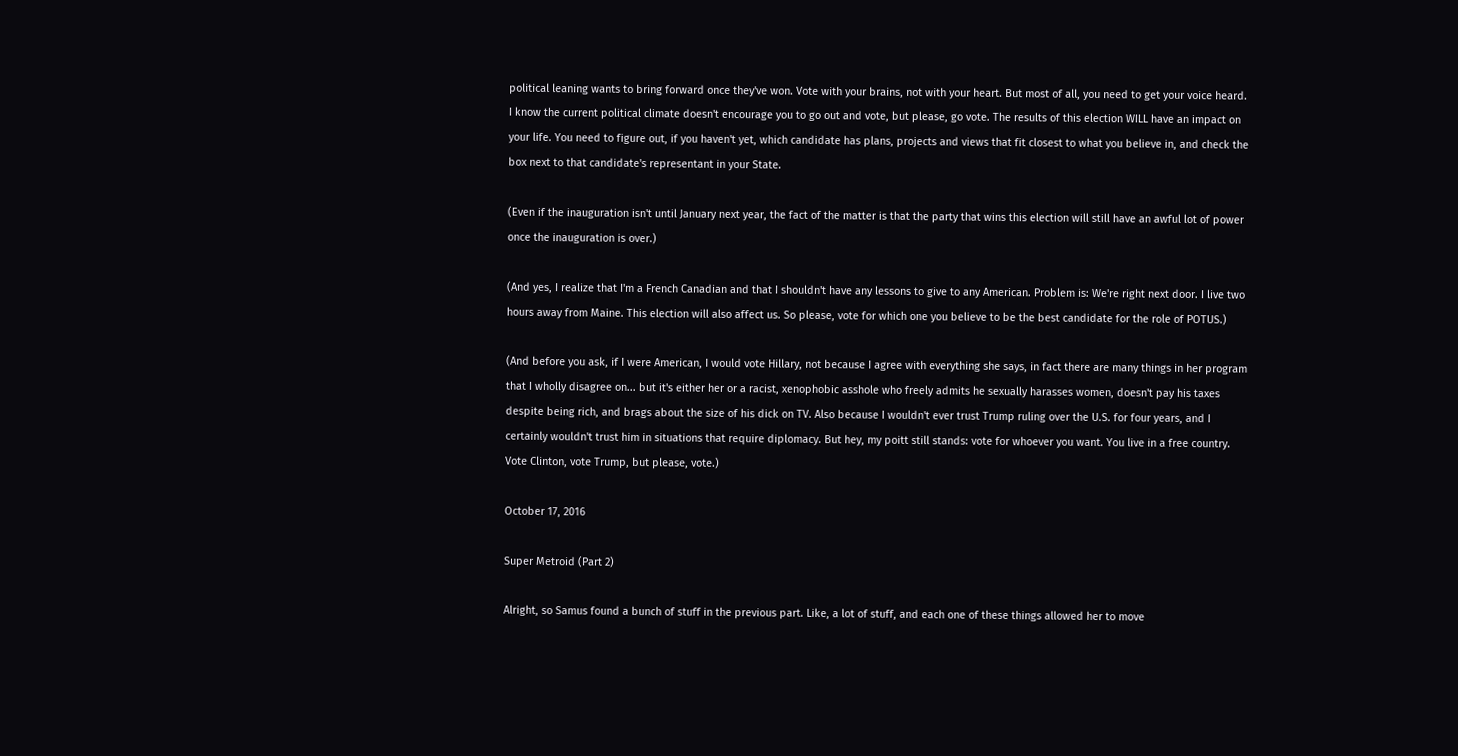political leaning wants to bring forward once they've won. Vote with your brains, not with your heart. But most of all, you need to get your voice heard. I know the current political climate doesn't encourage you to go out and vote, but please, go vote. The results of this election WILL have an impact on your life. You need to figure out, if you haven't yet, which candidate has plans, projects and views that fit closest to what you believe in, and check the box next to that candidate's representant in your State.

(Even if the inauguration isn't until January next year, the fact of the matter is that the party that wins this election will still have an awful lot of power once the inauguration is over.)

(And yes, I realize that I'm a French Canadian and that I shouldn't have any lessons to give to any American. Problem is: We're right next door. I live two hours away from Maine. This election will also affect us. So please, vote for which one you believe to be the best candidate for the role of POTUS.)

(And before you ask, if I were American, I would vote Hillary, not because I agree with everything she says, in fact there are many things in her program that I wholly disagree on... but it's either her or a racist, xenophobic asshole who freely admits he sexually harasses women, doesn't pay his taxes despite being rich, and brags about the size of his dick on TV. Also because I wouldn't ever trust Trump ruling over the U.S. for four years, and I certainly wouldn't trust him in situations that require diplomacy. But hey, my poitt still stands: vote for whoever you want. You live in a free country. Vote Clinton, vote Trump, but please, vote.)

October 17, 2016

Super Metroid (Part 2)

Alright, so Samus found a bunch of stuff in the previous part. Like, a lot of stuff, and each one of these things allowed her to move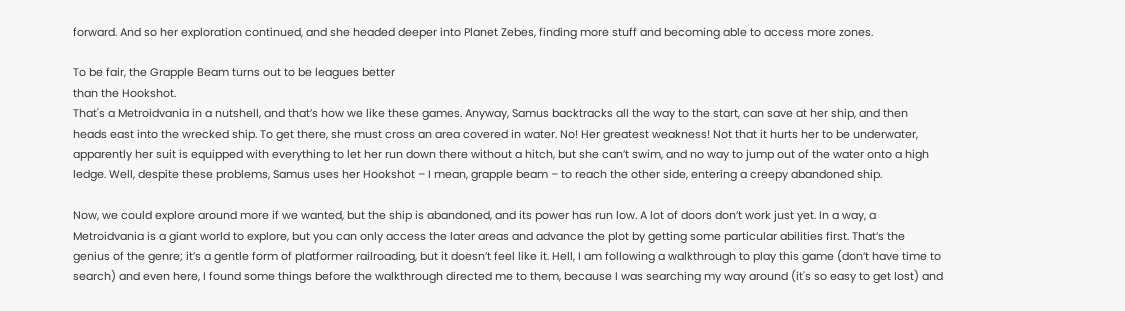forward. And so her exploration continued, and she headed deeper into Planet Zebes, finding more stuff and becoming able to access more zones.

To be fair, the Grapple Beam turns out to be leagues better
than the Hookshot.
That's a Metroidvania in a nutshell, and that’s how we like these games. Anyway, Samus backtracks all the way to the start, can save at her ship, and then heads east into the wrecked ship. To get there, she must cross an area covered in water. No! Her greatest weakness! Not that it hurts her to be underwater, apparently her suit is equipped with everything to let her run down there without a hitch, but she can’t swim, and no way to jump out of the water onto a high ledge. Well, despite these problems, Samus uses her Hookshot – I mean, grapple beam – to reach the other side, entering a creepy abandoned ship.

Now, we could explore around more if we wanted, but the ship is abandoned, and its power has run low. A lot of doors don’t work just yet. In a way, a Metroidvania is a giant world to explore, but you can only access the later areas and advance the plot by getting some particular abilities first. That’s the genius of the genre; it’s a gentle form of platformer railroading, but it doesn’t feel like it. Hell, I am following a walkthrough to play this game (don’t have time to search) and even here, I found some things before the walkthrough directed me to them, because I was searching my way around (it's so easy to get lost) and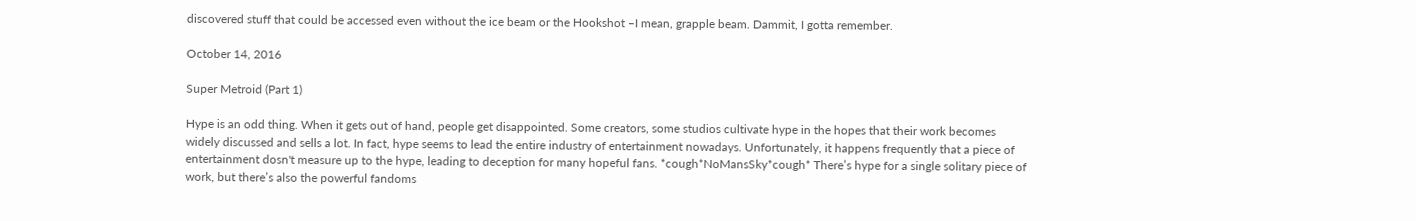discovered stuff that could be accessed even without the ice beam or the Hookshot –I mean, grapple beam. Dammit, I gotta remember.

October 14, 2016

Super Metroid (Part 1)

Hype is an odd thing. When it gets out of hand, people get disappointed. Some creators, some studios cultivate hype in the hopes that their work becomes widely discussed and sells a lot. In fact, hype seems to lead the entire industry of entertainment nowadays. Unfortunately, it happens frequently that a piece of entertainment dosn't measure up to the hype, leading to deception for many hopeful fans. *cough*NoMansSky*cough* There’s hype for a single solitary piece of work, but there’s also the powerful fandoms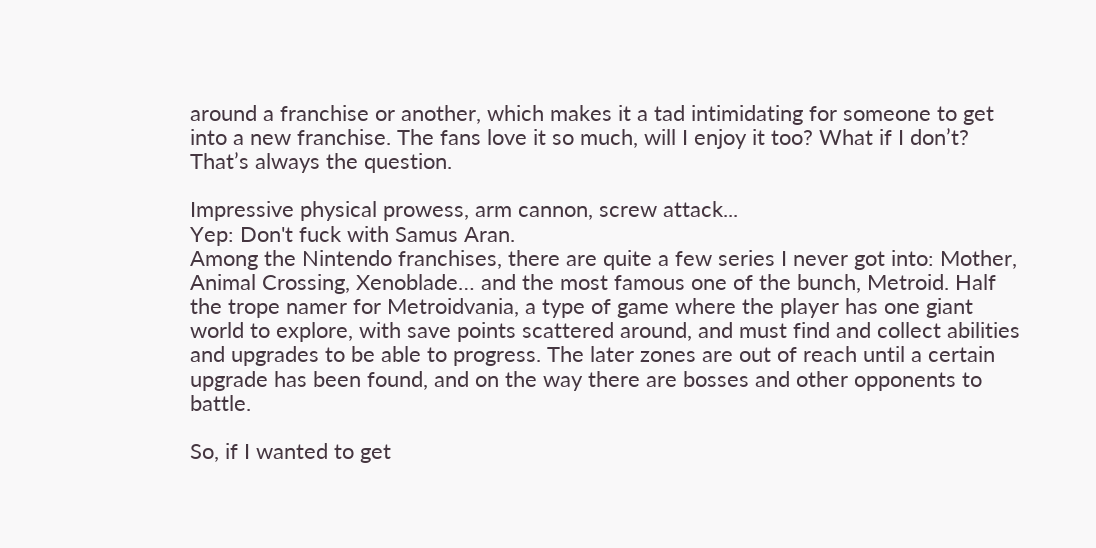around a franchise or another, which makes it a tad intimidating for someone to get into a new franchise. The fans love it so much, will I enjoy it too? What if I don’t? That’s always the question.

Impressive physical prowess, arm cannon, screw attack...
Yep: Don't fuck with Samus Aran.
Among the Nintendo franchises, there are quite a few series I never got into: Mother, Animal Crossing, Xenoblade… and the most famous one of the bunch, Metroid. Half the trope namer for Metroidvania, a type of game where the player has one giant world to explore, with save points scattered around, and must find and collect abilities and upgrades to be able to progress. The later zones are out of reach until a certain upgrade has been found, and on the way there are bosses and other opponents to battle.

So, if I wanted to get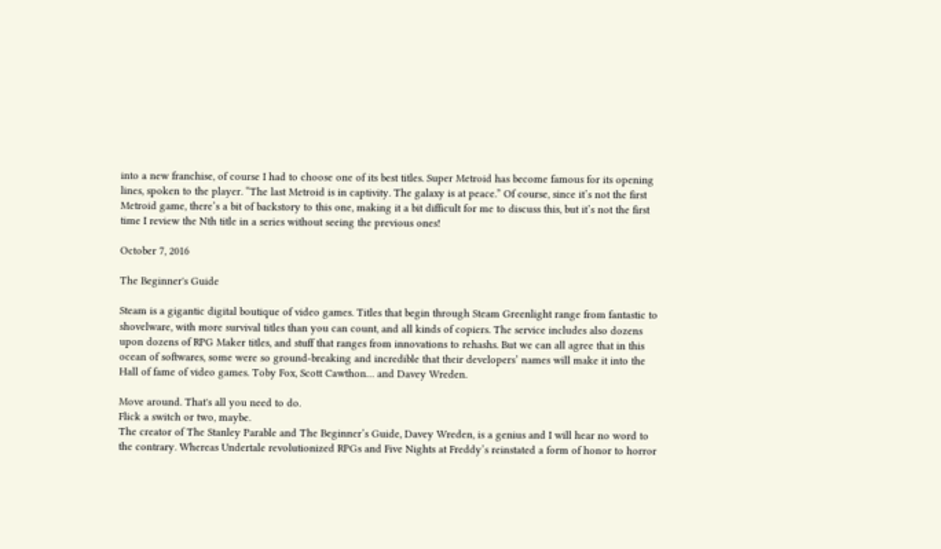into a new franchise, of course I had to choose one of its best titles. Super Metroid has become famous for its opening lines, spoken to the player. “The last Metroid is in captivity. The galaxy is at peace.” Of course, since it’s not the first Metroid game, there’s a bit of backstory to this one, making it a bit difficult for me to discuss this, but it’s not the first time I review the Nth title in a series without seeing the previous ones!

October 7, 2016

The Beginner's Guide

Steam is a gigantic digital boutique of video games. Titles that begin through Steam Greenlight range from fantastic to shovelware, with more survival titles than you can count, and all kinds of copiers. The service includes also dozens upon dozens of RPG Maker titles, and stuff that ranges from innovations to rehashs. But we can all agree that in this ocean of softwares, some were so ground-breaking and incredible that their developers’ names will make it into the Hall of fame of video games. Toby Fox, Scott Cawthon… and Davey Wreden.

Move around. That's all you need to do.
Flick a switch or two, maybe.
The creator of The Stanley Parable and The Beginner’s Guide, Davey Wreden, is a genius and I will hear no word to the contrary. Whereas Undertale revolutionized RPGs and Five Nights at Freddy’s reinstated a form of honor to horror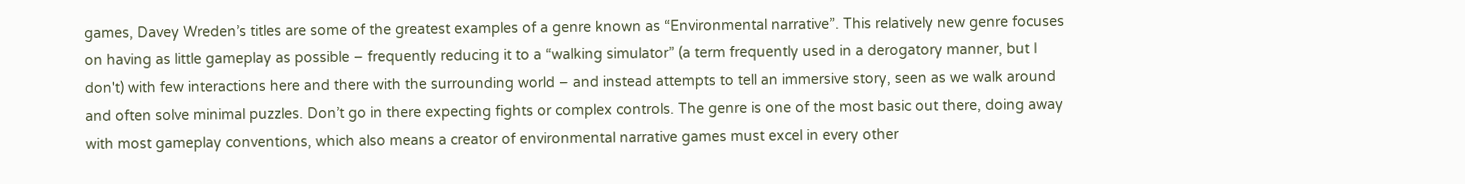games, Davey Wreden’s titles are some of the greatest examples of a genre known as “Environmental narrative”. This relatively new genre focuses on having as little gameplay as possible – frequently reducing it to a “walking simulator” (a term frequently used in a derogatory manner, but I don't) with few interactions here and there with the surrounding world – and instead attempts to tell an immersive story, seen as we walk around and often solve minimal puzzles. Don’t go in there expecting fights or complex controls. The genre is one of the most basic out there, doing away with most gameplay conventions, which also means a creator of environmental narrative games must excel in every other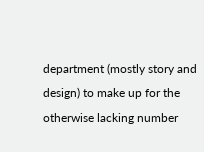department (mostly story and design) to make up for the otherwise lacking number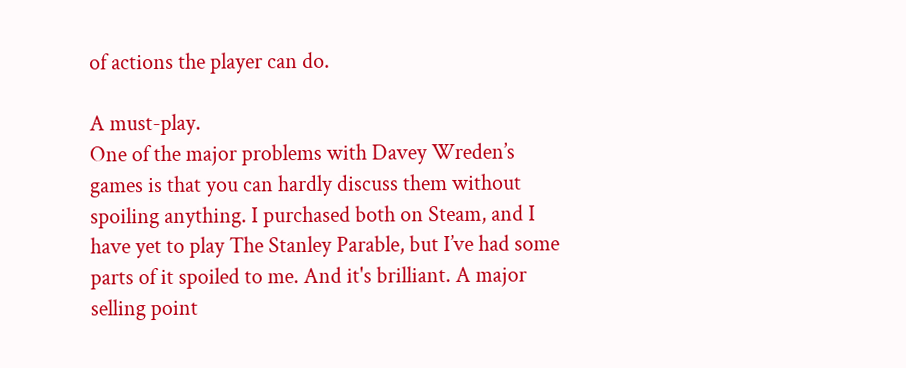of actions the player can do.

A must-play.
One of the major problems with Davey Wreden’s games is that you can hardly discuss them without spoiling anything. I purchased both on Steam, and I have yet to play The Stanley Parable, but I’ve had some parts of it spoiled to me. And it's brilliant. A major selling point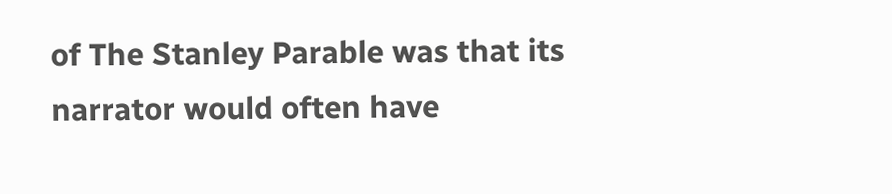of The Stanley Parable was that its narrator would often have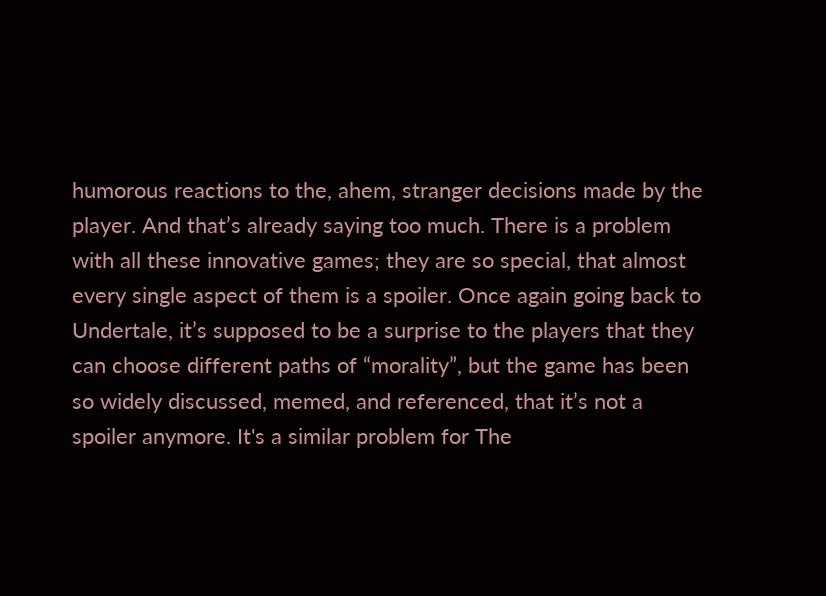humorous reactions to the, ahem, stranger decisions made by the player. And that’s already saying too much. There is a problem with all these innovative games; they are so special, that almost every single aspect of them is a spoiler. Once again going back to Undertale, it’s supposed to be a surprise to the players that they can choose different paths of “morality”, but the game has been so widely discussed, memed, and referenced, that it’s not a spoiler anymore. It's a similar problem for The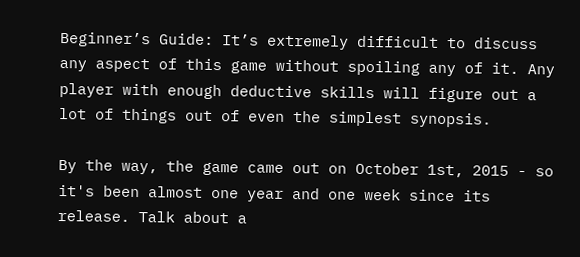Beginner’s Guide: It’s extremely difficult to discuss any aspect of this game without spoiling any of it. Any player with enough deductive skills will figure out a lot of things out of even the simplest synopsis.

By the way, the game came out on October 1st, 2015 - so it's been almost one year and one week since its release. Talk about a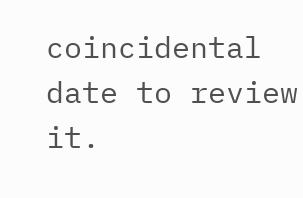coincidental date to review it.